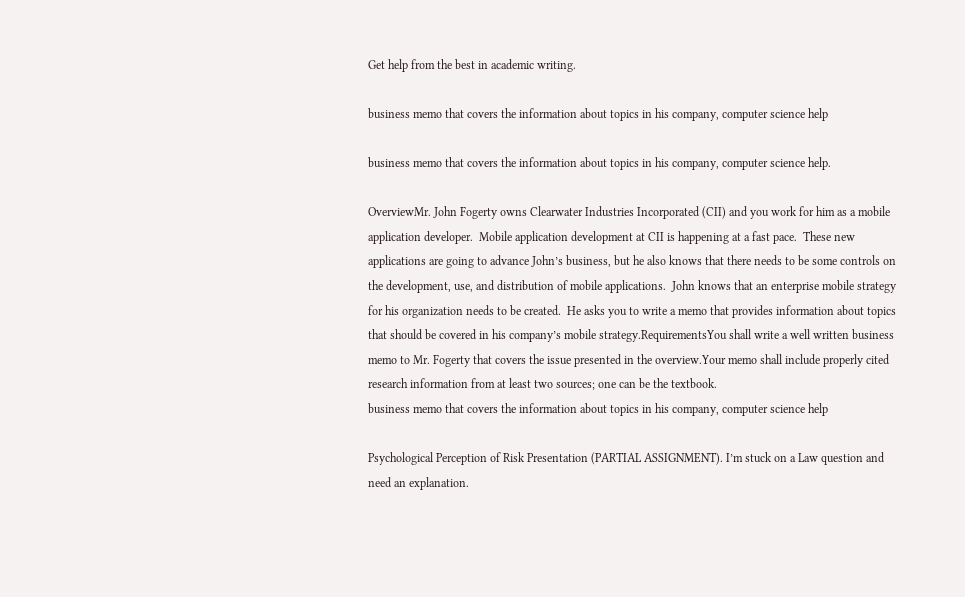Get help from the best in academic writing.

business memo that covers the information about topics in his company, computer science help

business memo that covers the information about topics in his company, computer science help.

OverviewMr. John Fogerty owns Clearwater Industries Incorporated (CII) and you work for him as a mobile application developer.  Mobile application development at CII is happening at a fast pace.  These new applications are going to advance John’s business, but he also knows that there needs to be some controls on the development, use, and distribution of mobile applications.  John knows that an enterprise mobile strategy for his organization needs to be created.  He asks you to write a memo that provides information about topics that should be covered in his company’s mobile strategy.RequirementsYou shall write a well written business memo to Mr. Fogerty that covers the issue presented in the overview.Your memo shall include properly cited research information from at least two sources; one can be the textbook.
business memo that covers the information about topics in his company, computer science help

Psychological Perception of Risk Presentation (PARTIAL ASSIGNMENT). I’m stuck on a Law question and need an explanation.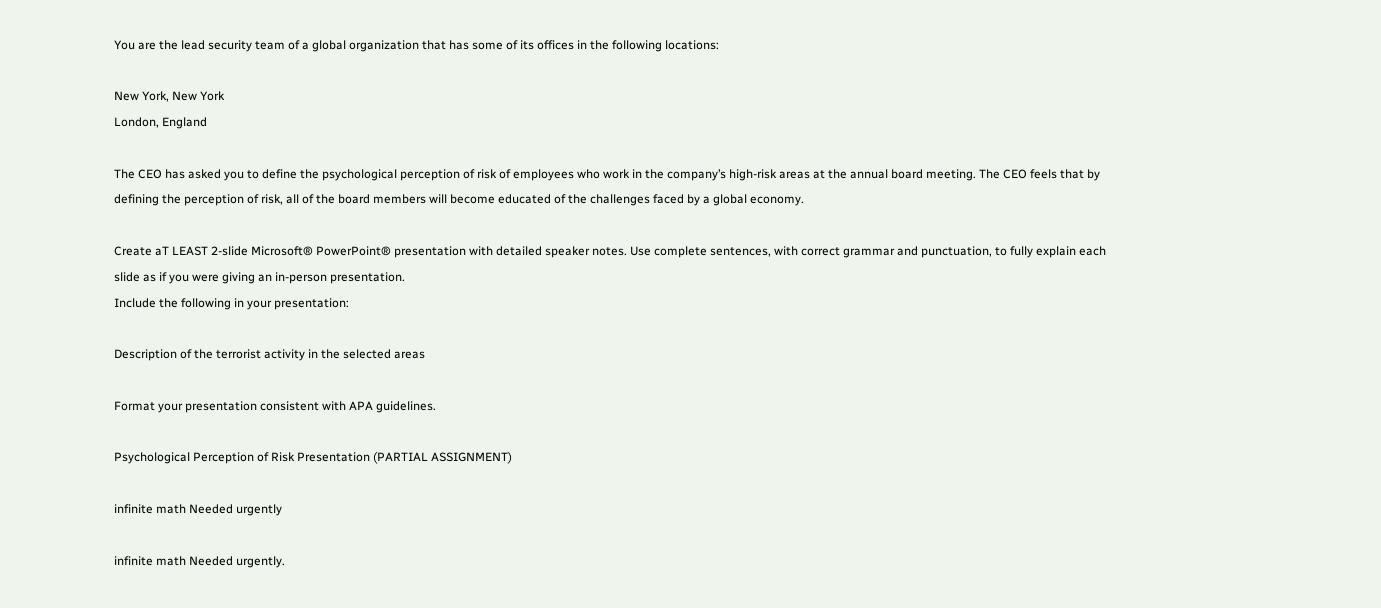You are the lead security team of a global organization that has some of its offices in the following locations:

New York, New York
London, England

The CEO has asked you to define the psychological perception of risk of employees who work in the company’s high-risk areas at the annual board meeting. The CEO feels that by defining the perception of risk, all of the board members will become educated of the challenges faced by a global economy.

Create aT LEAST 2-slide Microsoft® PowerPoint® presentation with detailed speaker notes. Use complete sentences, with correct grammar and punctuation, to fully explain each slide as if you were giving an in-person presentation.
Include the following in your presentation:

Description of the terrorist activity in the selected areas

Format your presentation consistent with APA guidelines.

Psychological Perception of Risk Presentation (PARTIAL ASSIGNMENT)

infinite math Needed urgently

infinite math Needed urgently.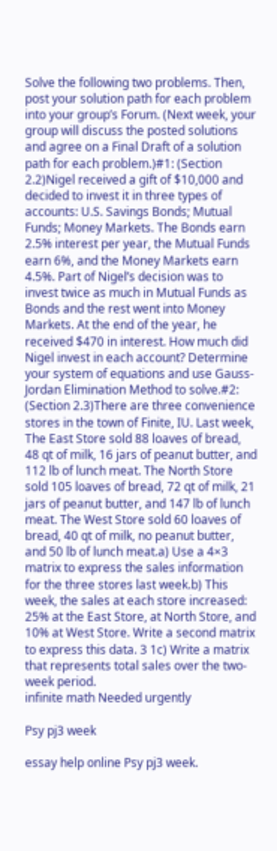Solve the following two problems. Then, post your solution path for each problem into your group’s Forum. (Next week, your group will discuss the posted solutions and agree on a Final Draft of a solution path for each problem.)#1: (Section 2.2)Nigel received a gift of $10,000 and decided to invest it in three types of accounts: U.S. Savings Bonds; Mutual Funds; Money Markets. The Bonds earn 2.5% interest per year, the Mutual Funds earn 6%, and the Money Markets earn 4.5%. Part of Nigel’s decision was to invest twice as much in Mutual Funds as Bonds and the rest went into Money Markets. At the end of the year, he received $470 in interest. How much did Nigel invest in each account? Determine your system of equations and use Gauss-Jordan Elimination Method to solve.#2: (Section 2.3)There are three convenience stores in the town of Finite, IU. Last week, The East Store sold 88 loaves of bread, 48 qt of milk, 16 jars of peanut butter, and 112 lb of lunch meat. The North Store sold 105 loaves of bread, 72 qt of milk, 21 jars of peanut butter, and 147 lb of lunch meat. The West Store sold 60 loaves of bread, 40 qt of milk, no peanut butter, and 50 lb of lunch meat.a) Use a 4×3 matrix to express the sales information for the three stores last week.b) This week, the sales at each store increased: 25% at the East Store, at North Store, and 10% at West Store. Write a second matrix to express this data. 3 1c) Write a matrix that represents total sales over the two-week period.
infinite math Needed urgently

Psy pj3 week

essay help online Psy pj3 week.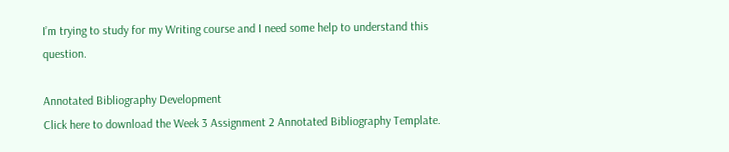I’m trying to study for my Writing course and I need some help to understand this question.

Annotated Bibliography Development
Click here to download the Week 3 Assignment 2 Annotated Bibliography Template.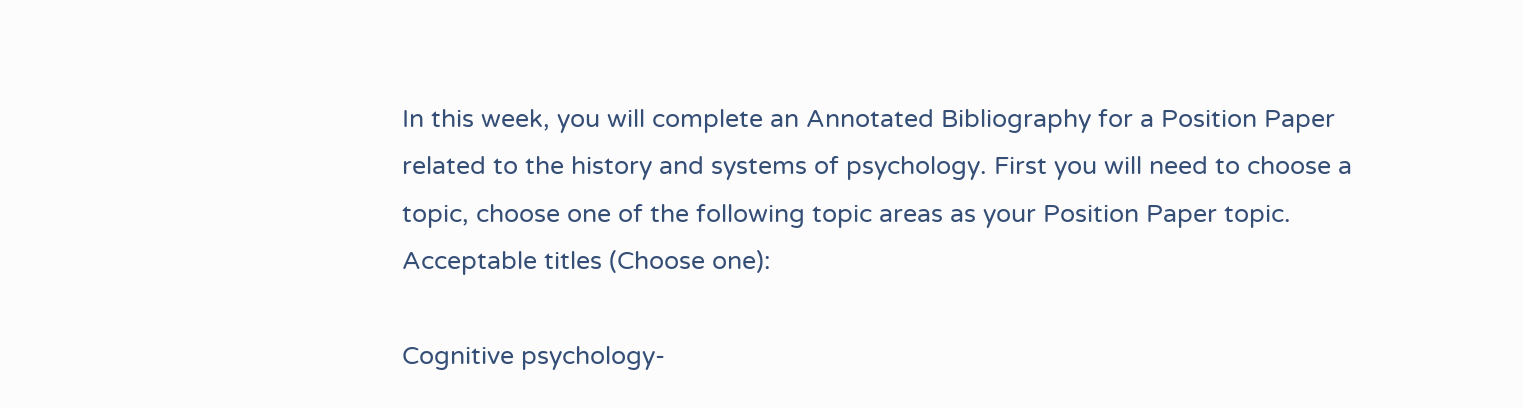In this week, you will complete an Annotated Bibliography for a Position Paper related to the history and systems of psychology. First you will need to choose a topic, choose one of the following topic areas as your Position Paper topic.
Acceptable titles (Choose one):

Cognitive psychology-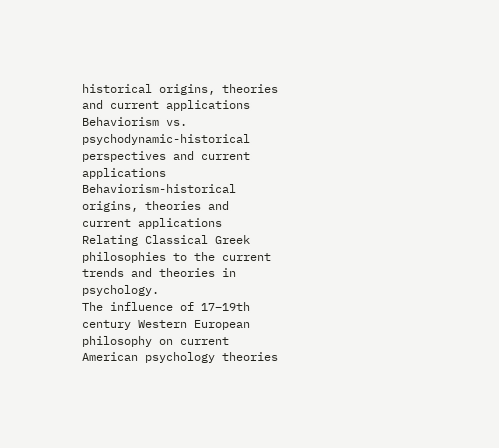historical origins, theories and current applications
Behaviorism vs. psychodynamic-historical perspectives and current applications
Behaviorism-historical origins, theories and current applications
Relating Classical Greek philosophies to the current trends and theories in psychology.
The influence of 17–19th century Western European philosophy on current American psychology theories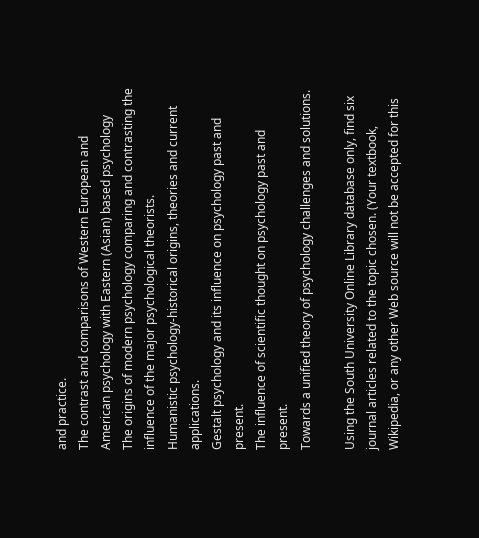and practice.
The contrast and comparisons of Western European and American psychology with Eastern (Asian) based psychology
The origins of modern psychology comparing and contrasting the influence of the major psychological theorists.
Humanistic psychology-historical origins, theories and current applications.
Gestalt psychology and its influence on psychology past and present.
The influence of scientific thought on psychology past and present.
Towards a unified theory of psychology challenges and solutions.

Using the South University Online Library database only, find six journal articles related to the topic chosen. (Your textbook, Wikipedia, or any other Web source will not be accepted for this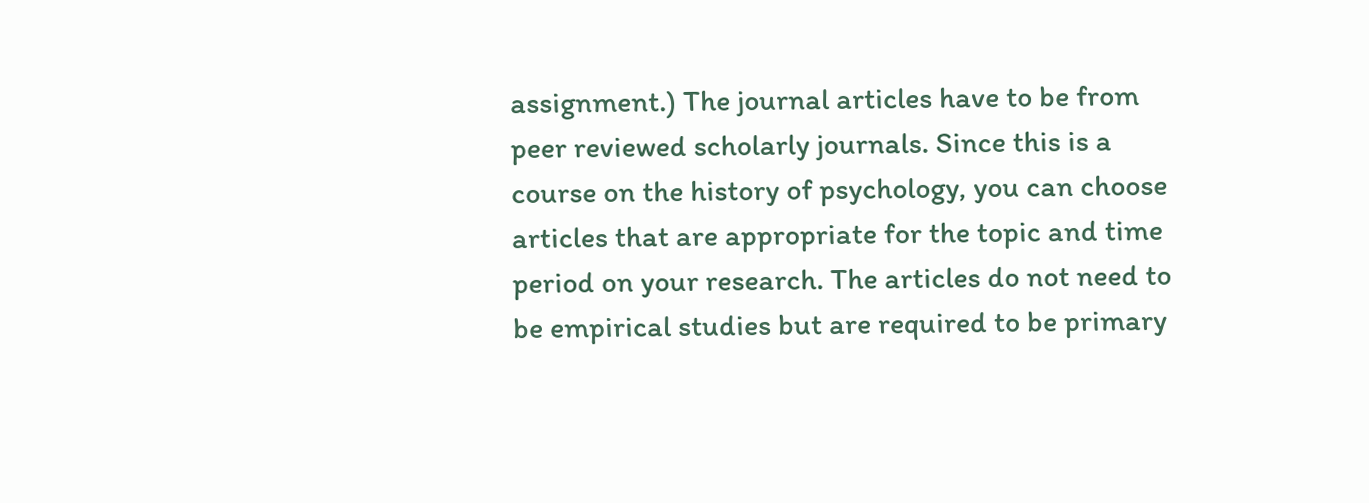assignment.) The journal articles have to be from peer reviewed scholarly journals. Since this is a course on the history of psychology, you can choose articles that are appropriate for the topic and time period on your research. The articles do not need to be empirical studies but are required to be primary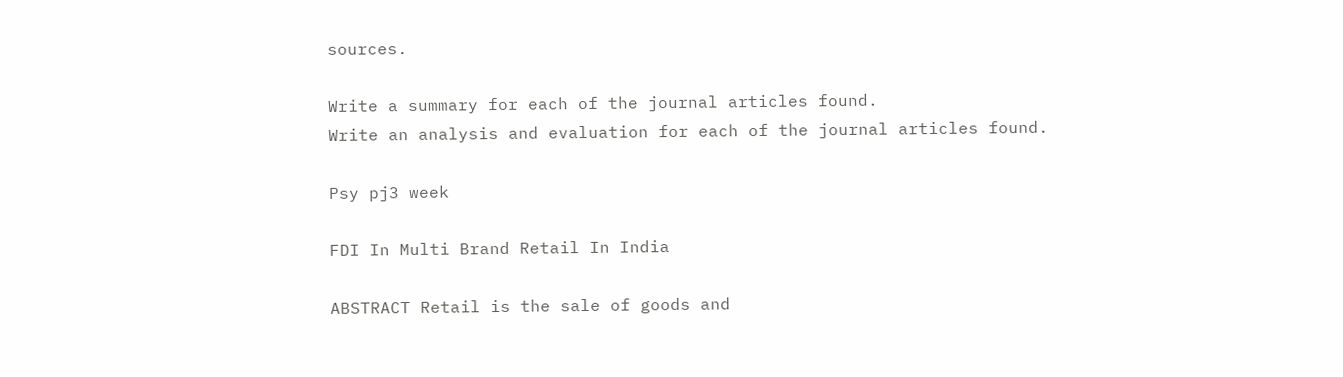sources.

Write a summary for each of the journal articles found.
Write an analysis and evaluation for each of the journal articles found.

Psy pj3 week

FDI In Multi Brand Retail In India

ABSTRACT Retail is the sale of goods and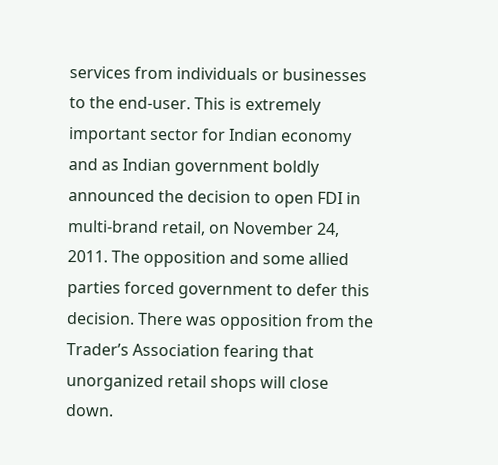services from individuals or businesses to the end-user. This is extremely important sector for Indian economy and as Indian government boldly announced the decision to open FDI in multi-brand retail, on November 24, 2011. The opposition and some allied parties forced government to defer this decision. There was opposition from the Trader’s Association fearing that unorganized retail shops will close down.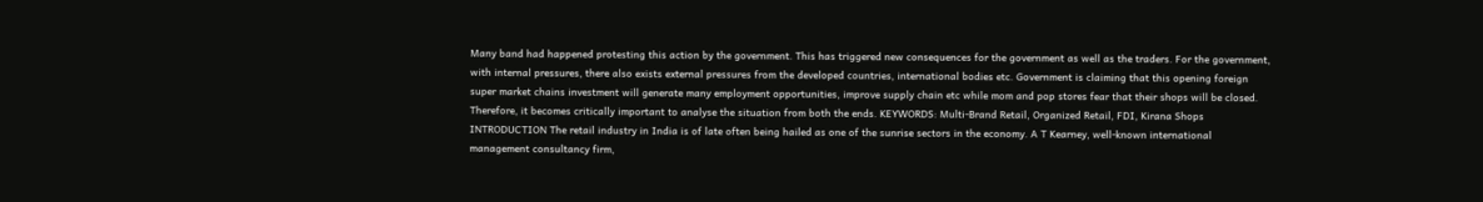Many band had happened protesting this action by the government. This has triggered new consequences for the government as well as the traders. For the government, with internal pressures, there also exists external pressures from the developed countries, international bodies etc. Government is claiming that this opening foreign super market chains investment will generate many employment opportunities, improve supply chain etc while mom and pop stores fear that their shops will be closed. Therefore, it becomes critically important to analyse the situation from both the ends. KEYWORDS: Multi-Brand Retail, Organized Retail, FDI, Kirana Shops INTRODUCTION The retail industry in India is of late often being hailed as one of the sunrise sectors in the economy. A T Kearney, well-known international management consultancy firm,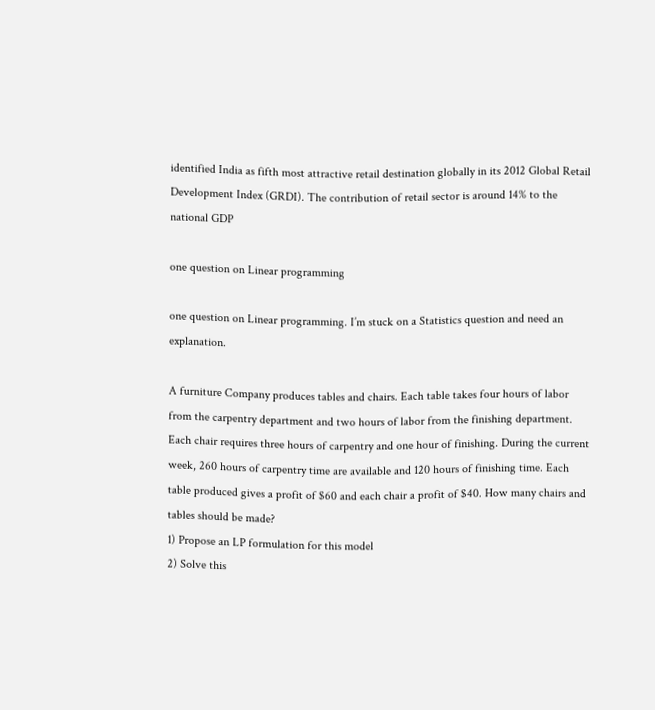identified India as fifth most attractive retail destination globally in its 2012 Global Retail Development Index (GRDI). The contribution of retail sector is around 14% to the national GDP

one question on Linear programming

one question on Linear programming. I’m stuck on a Statistics question and need an explanation.

A furniture Company produces tables and chairs. Each table takes four hours of labor from the carpentry department and two hours of labor from the finishing department. Each chair requires three hours of carpentry and one hour of finishing. During the current week, 260 hours of carpentry time are available and 120 hours of finishing time. Each table produced gives a profit of $60 and each chair a profit of $40. How many chairs and tables should be made?
1) Propose an LP formulation for this model
2) Solve this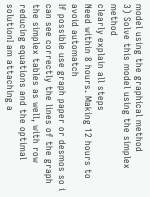model using the graphical method
3) Solve this model using the simplex method
clearly explain all steps
Need within 8 hours. Making 12 hours to avoid automatch
If possible use graph paper or desmos so i can see correctly the lines of the graph the simplex tables as well, with row reducing equations and the optimal solutionI am attaching a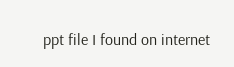ppt file I found on internet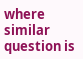where similar question is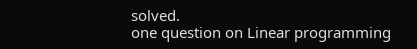solved.
one question on Linear programming